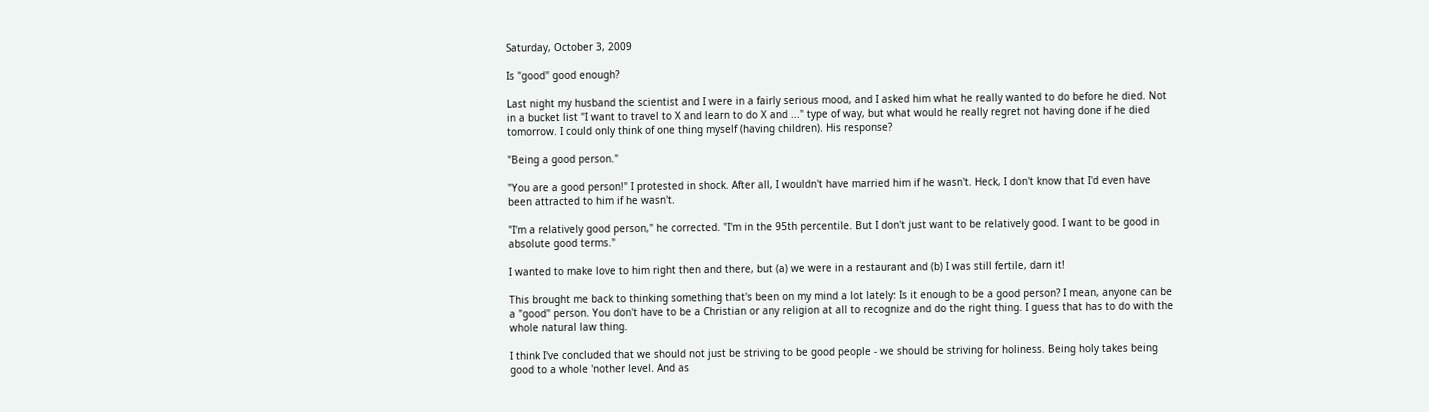Saturday, October 3, 2009

Is "good" good enough?

Last night my husband the scientist and I were in a fairly serious mood, and I asked him what he really wanted to do before he died. Not in a bucket list "I want to travel to X and learn to do X and ..." type of way, but what would he really regret not having done if he died tomorrow. I could only think of one thing myself (having children). His response?

"Being a good person."

"You are a good person!" I protested in shock. After all, I wouldn't have married him if he wasn't. Heck, I don't know that I'd even have been attracted to him if he wasn't.

"I'm a relatively good person," he corrected. "I'm in the 95th percentile. But I don't just want to be relatively good. I want to be good in absolute good terms."

I wanted to make love to him right then and there, but (a) we were in a restaurant and (b) I was still fertile, darn it!

This brought me back to thinking something that's been on my mind a lot lately: Is it enough to be a good person? I mean, anyone can be a "good" person. You don't have to be a Christian or any religion at all to recognize and do the right thing. I guess that has to do with the whole natural law thing.

I think I've concluded that we should not just be striving to be good people - we should be striving for holiness. Being holy takes being good to a whole 'nother level. And as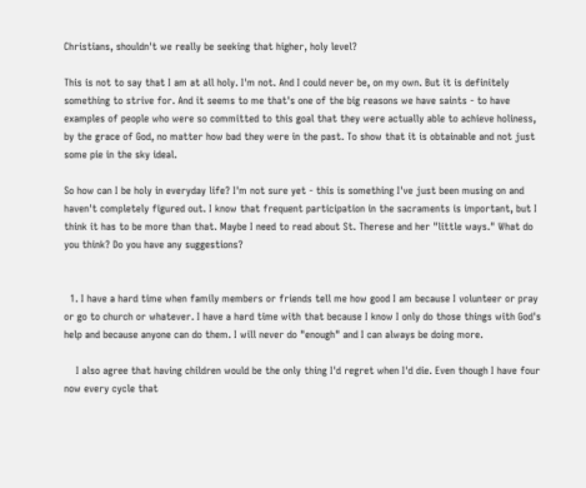Christians, shouldn't we really be seeking that higher, holy level?

This is not to say that I am at all holy. I'm not. And I could never be, on my own. But it is definitely something to strive for. And it seems to me that's one of the big reasons we have saints - to have examples of people who were so committed to this goal that they were actually able to achieve holiness, by the grace of God, no matter how bad they were in the past. To show that it is obtainable and not just some pie in the sky ideal.

So how can I be holy in everyday life? I'm not sure yet - this is something I've just been musing on and haven't completely figured out. I know that frequent participation in the sacraments is important, but I think it has to be more than that. Maybe I need to read about St. Therese and her "little ways." What do you think? Do you have any suggestions?


  1. I have a hard time when family members or friends tell me how good I am because I volunteer or pray or go to church or whatever. I have a hard time with that because I know I only do those things with God's help and because anyone can do them. I will never do "enough" and I can always be doing more.

    I also agree that having children would be the only thing I'd regret when I'd die. Even though I have four now every cycle that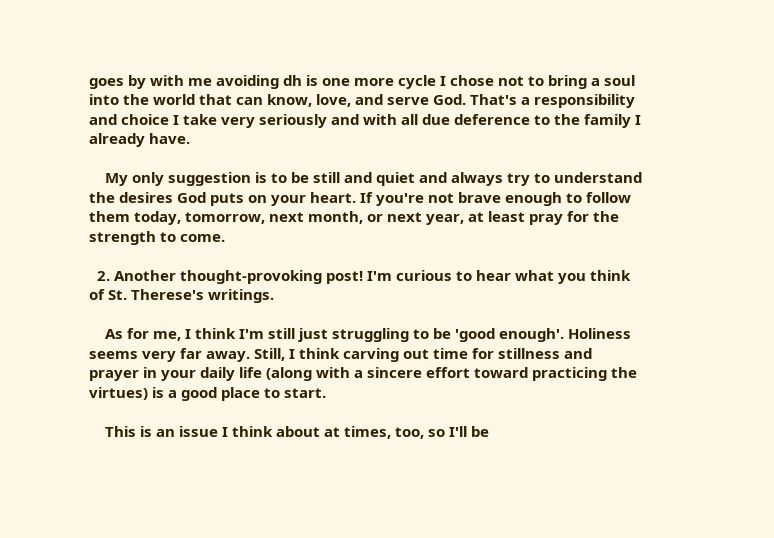goes by with me avoiding dh is one more cycle I chose not to bring a soul into the world that can know, love, and serve God. That's a responsibility and choice I take very seriously and with all due deference to the family I already have.

    My only suggestion is to be still and quiet and always try to understand the desires God puts on your heart. If you're not brave enough to follow them today, tomorrow, next month, or next year, at least pray for the strength to come.

  2. Another thought-provoking post! I'm curious to hear what you think of St. Therese's writings.

    As for me, I think I'm still just struggling to be 'good enough'. Holiness seems very far away. Still, I think carving out time for stillness and prayer in your daily life (along with a sincere effort toward practicing the virtues) is a good place to start.

    This is an issue I think about at times, too, so I'll be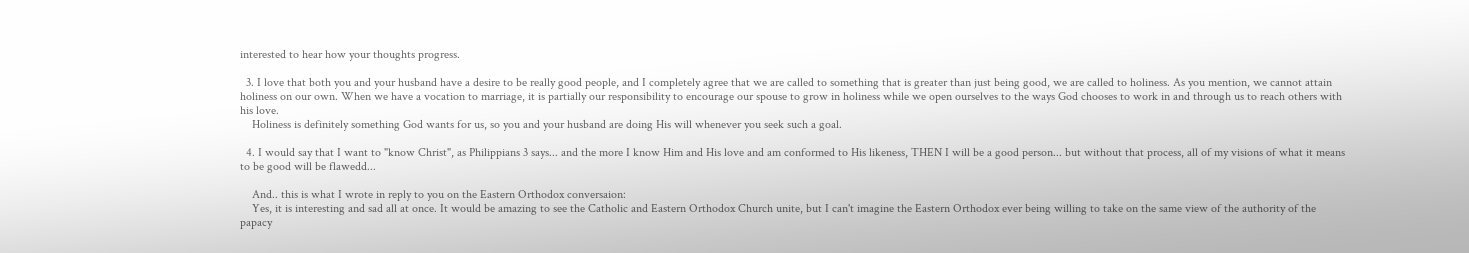interested to hear how your thoughts progress.

  3. I love that both you and your husband have a desire to be really good people, and I completely agree that we are called to something that is greater than just being good, we are called to holiness. As you mention, we cannot attain holiness on our own. When we have a vocation to marriage, it is partially our responsibility to encourage our spouse to grow in holiness while we open ourselves to the ways God chooses to work in and through us to reach others with his love.
    Holiness is definitely something God wants for us, so you and your husband are doing His will whenever you seek such a goal.

  4. I would say that I want to "know Christ", as Philippians 3 says... and the more I know Him and His love and am conformed to His likeness, THEN I will be a good person... but without that process, all of my visions of what it means to be good will be flawedd...

    And.. this is what I wrote in reply to you on the Eastern Orthodox conversaion:
    Yes, it is interesting and sad all at once. It would be amazing to see the Catholic and Eastern Orthodox Church unite, but I can't imagine the Eastern Orthodox ever being willing to take on the same view of the authority of the papacy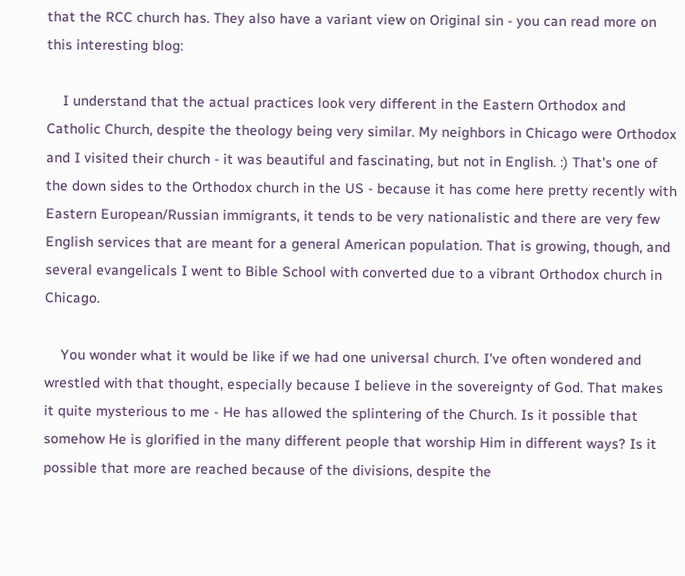that the RCC church has. They also have a variant view on Original sin - you can read more on this interesting blog:

    I understand that the actual practices look very different in the Eastern Orthodox and Catholic Church, despite the theology being very similar. My neighbors in Chicago were Orthodox and I visited their church - it was beautiful and fascinating, but not in English. :) That's one of the down sides to the Orthodox church in the US - because it has come here pretty recently with Eastern European/Russian immigrants, it tends to be very nationalistic and there are very few English services that are meant for a general American population. That is growing, though, and several evangelicals I went to Bible School with converted due to a vibrant Orthodox church in Chicago.

    You wonder what it would be like if we had one universal church. I've often wondered and wrestled with that thought, especially because I believe in the sovereignty of God. That makes it quite mysterious to me - He has allowed the splintering of the Church. Is it possible that somehow He is glorified in the many different people that worship Him in different ways? Is it possible that more are reached because of the divisions, despite the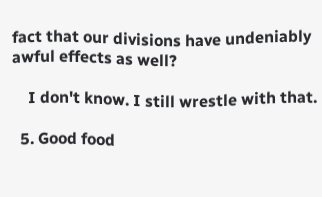fact that our divisions have undeniably awful effects as well?

    I don't know. I still wrestle with that.

  5. Good food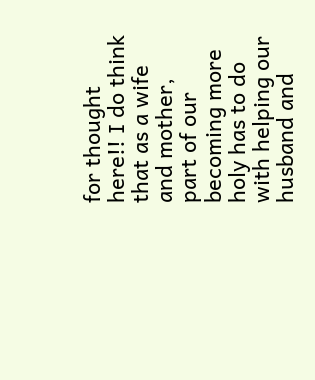for thought here!! I do think that as a wife and mother, part of our becoming more holy has to do with helping our husband and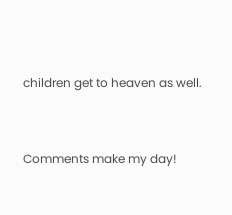children get to heaven as well.


Comments make my day!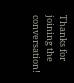Thanks for joining the conversation!